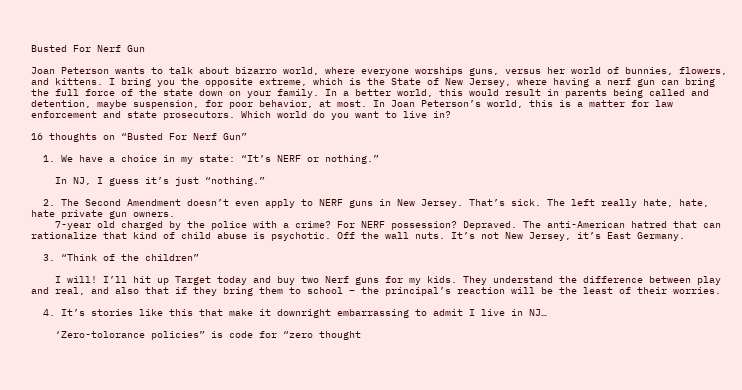Busted For Nerf Gun

Joan Peterson wants to talk about bizarro world, where everyone worships guns, versus her world of bunnies, flowers, and kittens. I bring you the opposite extreme, which is the State of New Jersey, where having a nerf gun can bring the full force of the state down on your family. In a better world, this would result in parents being called and detention, maybe suspension, for poor behavior, at most. In Joan Peterson’s world, this is a matter for law enforcement and state prosecutors. Which world do you want to live in?

16 thoughts on “Busted For Nerf Gun”

  1. We have a choice in my state: “It’s NERF or nothing.”

    In NJ, I guess it’s just “nothing.”

  2. The Second Amendment doesn’t even apply to NERF guns in New Jersey. That’s sick. The left really hate, hate, hate private gun owners.
    7-year old charged by the police with a crime? For NERF possession? Depraved. The anti-American hatred that can rationalize that kind of child abuse is psychotic. Off the wall nuts. It’s not New Jersey, it’s East Germany.

  3. “Think of the children”

    I will! I’ll hit up Target today and buy two Nerf guns for my kids. They understand the difference between play and real, and also that if they bring them to school – the principal’s reaction will be the least of their worries.

  4. It’s stories like this that make it downright embarrassing to admit I live in NJ…

    ‘Zero-tolorance policies” is code for “zero thought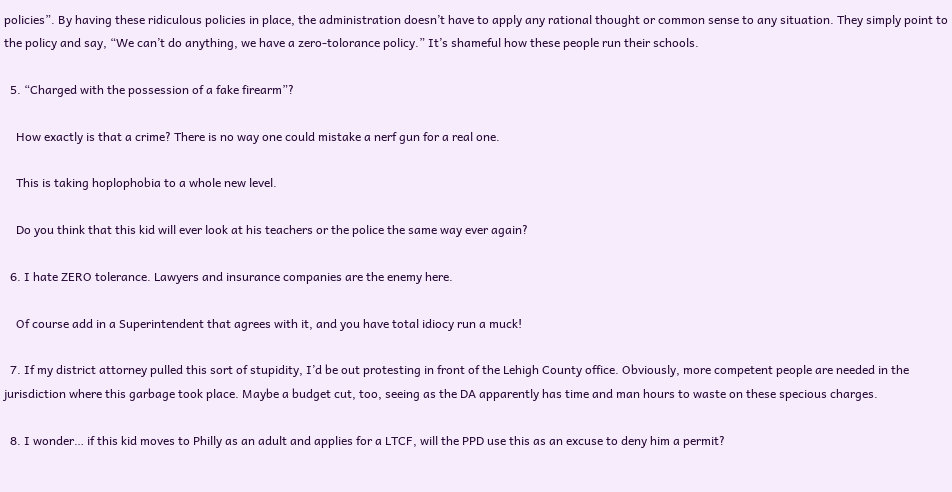policies”. By having these ridiculous policies in place, the administration doesn’t have to apply any rational thought or common sense to any situation. They simply point to the policy and say, “We can’t do anything, we have a zero-tolorance policy.” It’s shameful how these people run their schools.

  5. “Charged with the possession of a fake firearm”?

    How exactly is that a crime? There is no way one could mistake a nerf gun for a real one.

    This is taking hoplophobia to a whole new level.

    Do you think that this kid will ever look at his teachers or the police the same way ever again?

  6. I hate ZERO tolerance. Lawyers and insurance companies are the enemy here.

    Of course add in a Superintendent that agrees with it, and you have total idiocy run a muck!

  7. If my district attorney pulled this sort of stupidity, I’d be out protesting in front of the Lehigh County office. Obviously, more competent people are needed in the jurisdiction where this garbage took place. Maybe a budget cut, too, seeing as the DA apparently has time and man hours to waste on these specious charges.

  8. I wonder… if this kid moves to Philly as an adult and applies for a LTCF, will the PPD use this as an excuse to deny him a permit?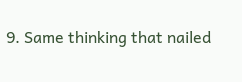9. Same thinking that nailed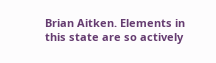Brian Aitken. Elements in this state are so actively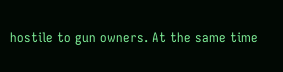hostile to gun owners. At the same time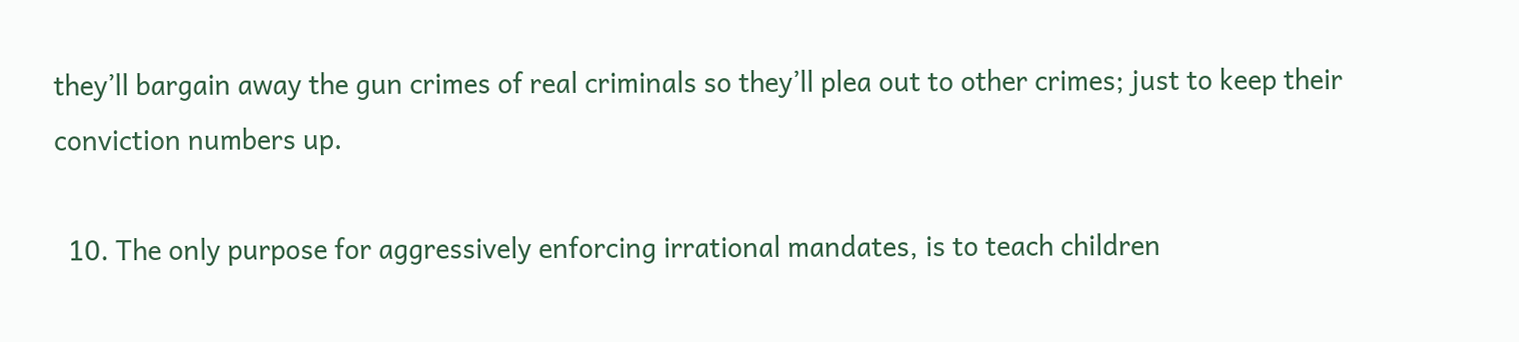they’ll bargain away the gun crimes of real criminals so they’ll plea out to other crimes; just to keep their conviction numbers up.

  10. The only purpose for aggressively enforcing irrational mandates, is to teach children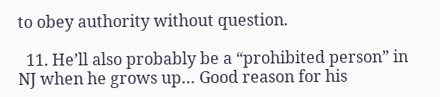to obey authority without question.

  11. He’ll also probably be a “prohibited person” in NJ when he grows up… Good reason for his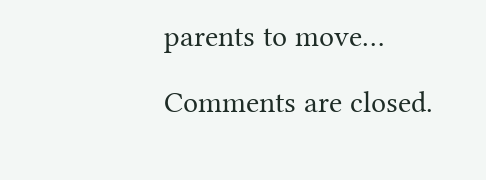parents to move…

Comments are closed.